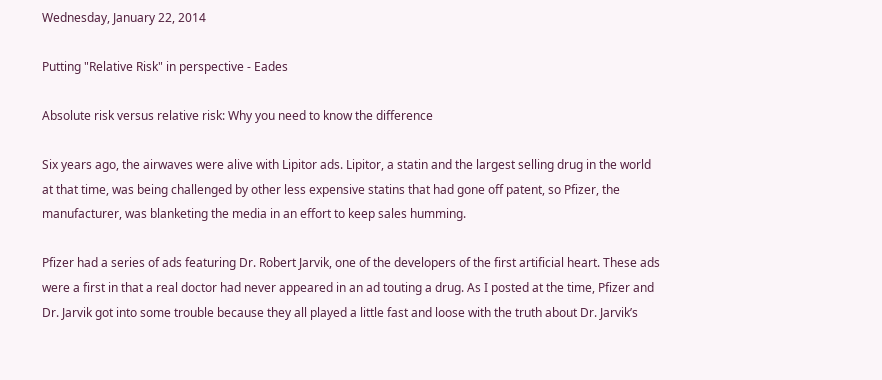Wednesday, January 22, 2014

Putting "Relative Risk" in perspective - Eades

Absolute risk versus relative risk: Why you need to know the difference

Six years ago, the airwaves were alive with Lipitor ads. Lipitor, a statin and the largest selling drug in the world at that time, was being challenged by other less expensive statins that had gone off patent, so Pfizer, the manufacturer, was blanketing the media in an effort to keep sales humming.

Pfizer had a series of ads featuring Dr. Robert Jarvik, one of the developers of the first artificial heart. These ads were a first in that a real doctor had never appeared in an ad touting a drug. As I posted at the time, Pfizer and Dr. Jarvik got into some trouble because they all played a little fast and loose with the truth about Dr. Jarvik’s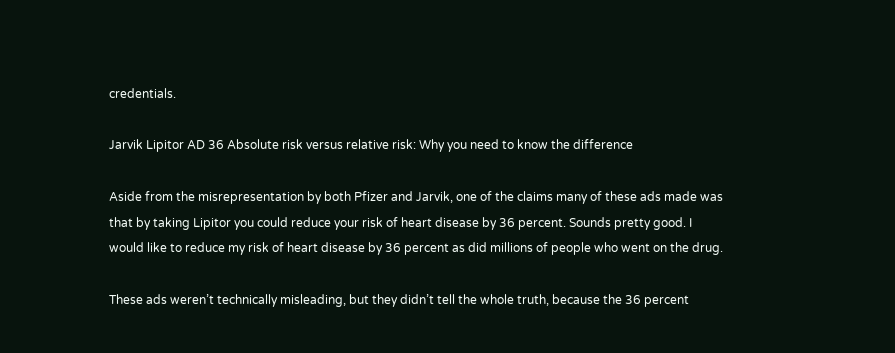credentials.

Jarvik Lipitor AD 36 Absolute risk versus relative risk: Why you need to know the difference

Aside from the misrepresentation by both Pfizer and Jarvik, one of the claims many of these ads made was that by taking Lipitor you could reduce your risk of heart disease by 36 percent. Sounds pretty good. I would like to reduce my risk of heart disease by 36 percent as did millions of people who went on the drug.

These ads weren’t technically misleading, but they didn’t tell the whole truth, because the 36 percent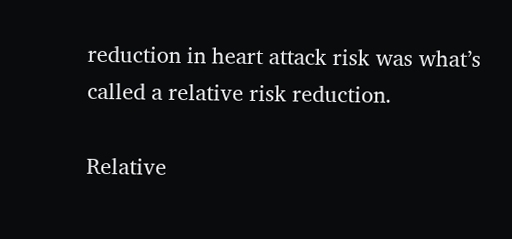reduction in heart attack risk was what’s called a relative risk reduction.

Relative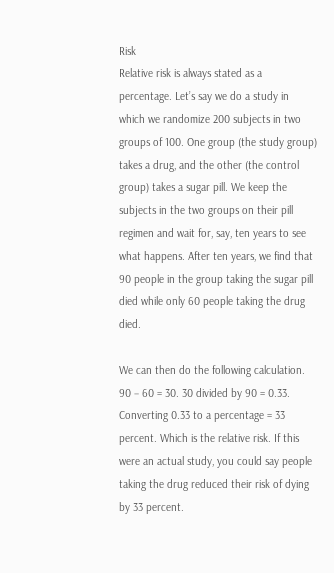Risk
Relative risk is always stated as a percentage. Let’s say we do a study in which we randomize 200 subjects in two groups of 100. One group (the study group) takes a drug, and the other (the control group) takes a sugar pill. We keep the subjects in the two groups on their pill regimen and wait for, say, ten years to see what happens. After ten years, we find that 90 people in the group taking the sugar pill died while only 60 people taking the drug died.

We can then do the following calculation. 90 − 60 = 30. 30 divided by 90 = 0.33. Converting 0.33 to a percentage = 33 percent. Which is the relative risk. If this were an actual study, you could say people taking the drug reduced their risk of dying by 33 percent.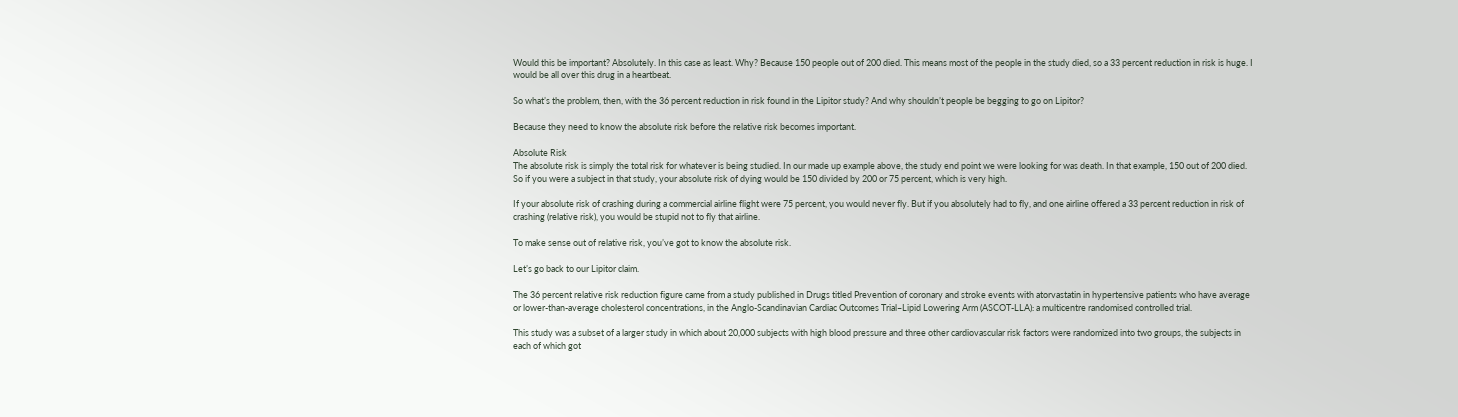Would this be important? Absolutely. In this case as least. Why? Because 150 people out of 200 died. This means most of the people in the study died, so a 33 percent reduction in risk is huge. I would be all over this drug in a heartbeat.

So what’s the problem, then, with the 36 percent reduction in risk found in the Lipitor study? And why shouldn’t people be begging to go on Lipitor?

Because they need to know the absolute risk before the relative risk becomes important.

Absolute Risk
The absolute risk is simply the total risk for whatever is being studied. In our made up example above, the study end point we were looking for was death. In that example, 150 out of 200 died. So if you were a subject in that study, your absolute risk of dying would be 150 divided by 200 or 75 percent, which is very high.

If your absolute risk of crashing during a commercial airline flight were 75 percent, you would never fly. But if you absolutely had to fly, and one airline offered a 33 percent reduction in risk of crashing (relative risk), you would be stupid not to fly that airline.

To make sense out of relative risk, you’ve got to know the absolute risk.

Let’s go back to our Lipitor claim.

The 36 percent relative risk reduction figure came from a study published in Drugs titled Prevention of coronary and stroke events with atorvastatin in hypertensive patients who have average or lower-than-average cholesterol concentrations, in the Anglo-Scandinavian Cardiac Outcomes Trial–Lipid Lowering Arm (ASCOT-LLA): a multicentre randomised controlled trial.

This study was a subset of a larger study in which about 20,000 subjects with high blood pressure and three other cardiovascular risk factors were randomized into two groups, the subjects in each of which got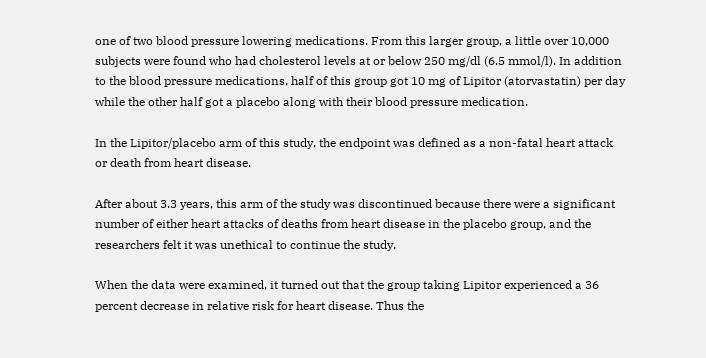one of two blood pressure lowering medications. From this larger group, a little over 10,000 subjects were found who had cholesterol levels at or below 250 mg/dl (6.5 mmol/l). In addition to the blood pressure medications, half of this group got 10 mg of Lipitor (atorvastatin) per day while the other half got a placebo along with their blood pressure medication.

In the Lipitor/placebo arm of this study, the endpoint was defined as a non-fatal heart attack or death from heart disease.

After about 3.3 years, this arm of the study was discontinued because there were a significant number of either heart attacks of deaths from heart disease in the placebo group, and the researchers felt it was unethical to continue the study.

When the data were examined, it turned out that the group taking Lipitor experienced a 36 percent decrease in relative risk for heart disease. Thus the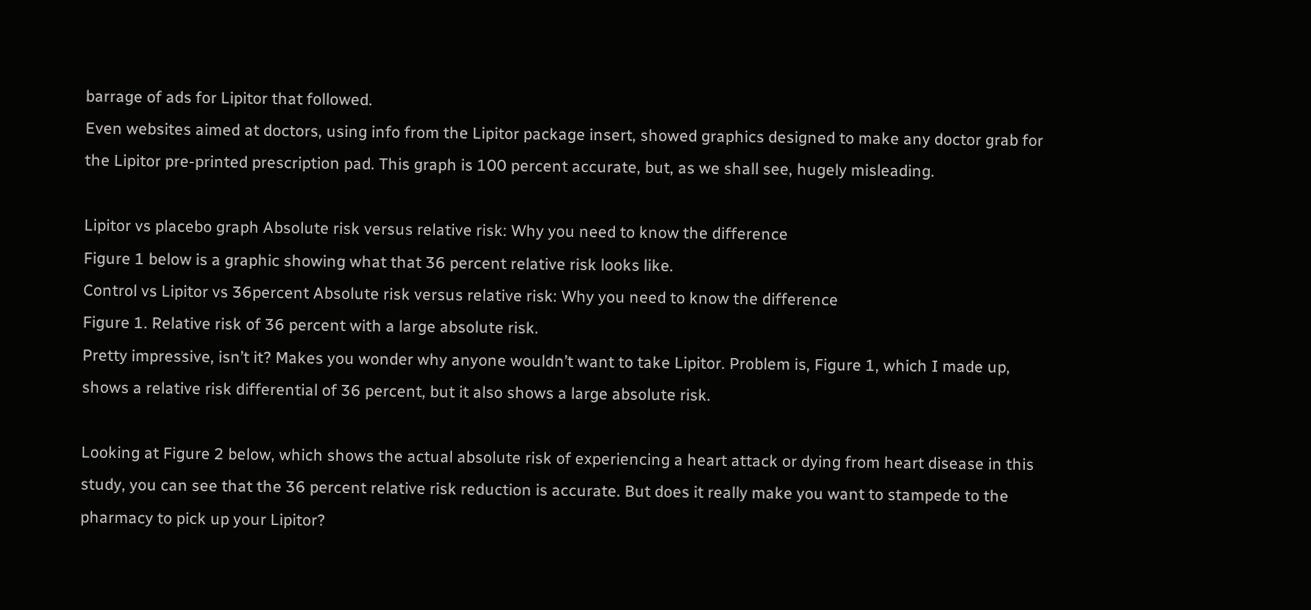barrage of ads for Lipitor that followed.
Even websites aimed at doctors, using info from the Lipitor package insert, showed graphics designed to make any doctor grab for the Lipitor pre-printed prescription pad. This graph is 100 percent accurate, but, as we shall see, hugely misleading.

Lipitor vs placebo graph Absolute risk versus relative risk: Why you need to know the difference
Figure 1 below is a graphic showing what that 36 percent relative risk looks like.
Control vs Lipitor vs 36percent Absolute risk versus relative risk: Why you need to know the difference
Figure 1. Relative risk of 36 percent with a large absolute risk.
Pretty impressive, isn’t it? Makes you wonder why anyone wouldn’t want to take Lipitor. Problem is, Figure 1, which I made up, shows a relative risk differential of 36 percent, but it also shows a large absolute risk.

Looking at Figure 2 below, which shows the actual absolute risk of experiencing a heart attack or dying from heart disease in this study, you can see that the 36 percent relative risk reduction is accurate. But does it really make you want to stampede to the pharmacy to pick up your Lipitor?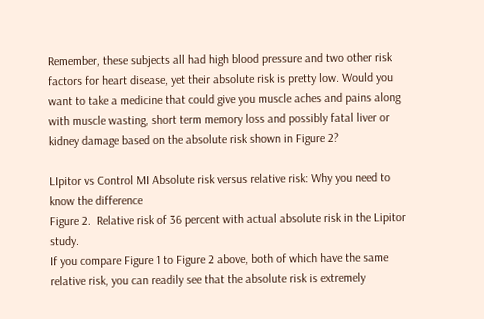Remember, these subjects all had high blood pressure and two other risk factors for heart disease, yet their absolute risk is pretty low. Would you want to take a medicine that could give you muscle aches and pains along with muscle wasting, short term memory loss and possibly fatal liver or kidney damage based on the absolute risk shown in Figure 2?

LIpitor vs Control MI Absolute risk versus relative risk: Why you need to know the difference
Figure 2.  Relative risk of 36 percent with actual absolute risk in the Lipitor study.
If you compare Figure 1 to Figure 2 above, both of which have the same relative risk, you can readily see that the absolute risk is extremely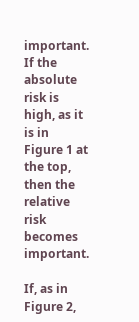important. If the absolute risk is high, as it is in Figure 1 at the top, then the relative risk becomes important.

If, as in Figure 2,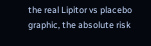the real Lipitor vs placebo graphic, the absolute risk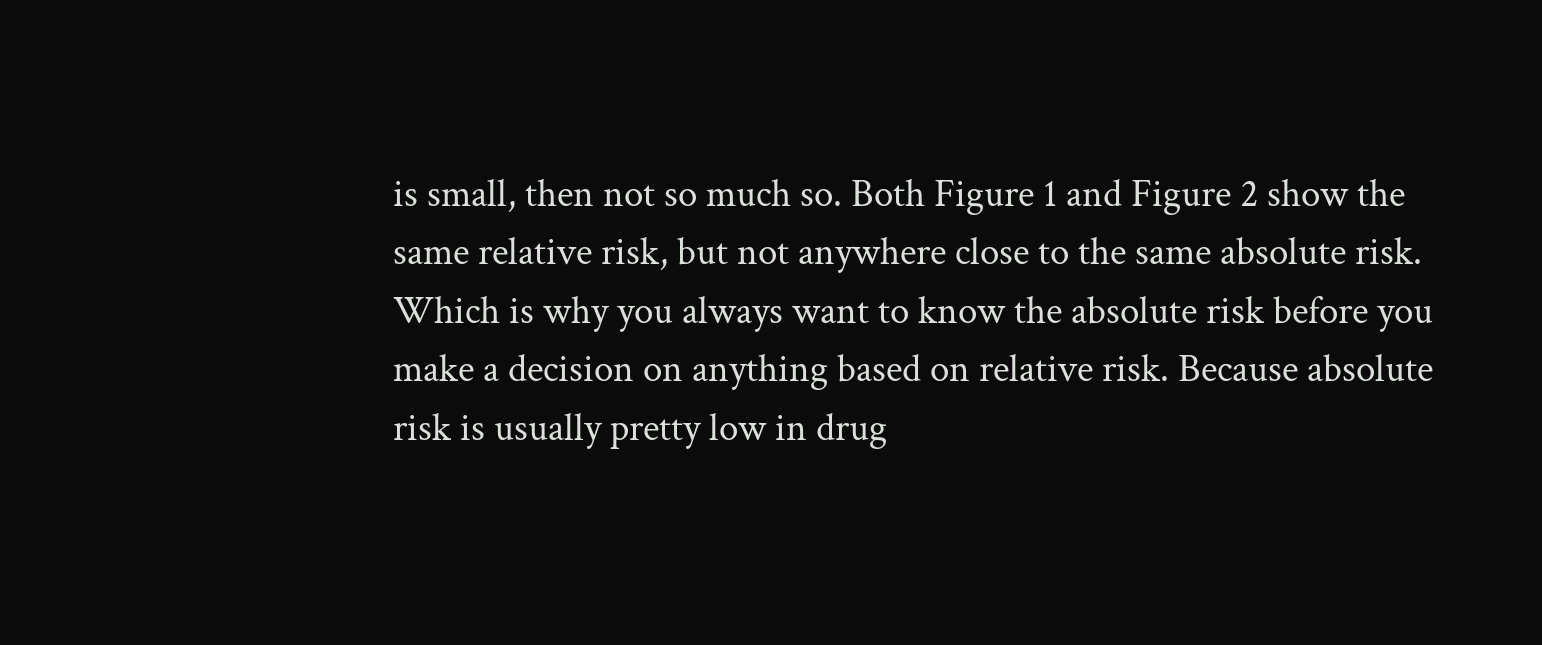is small, then not so much so. Both Figure 1 and Figure 2 show the same relative risk, but not anywhere close to the same absolute risk. Which is why you always want to know the absolute risk before you make a decision on anything based on relative risk. Because absolute risk is usually pretty low in drug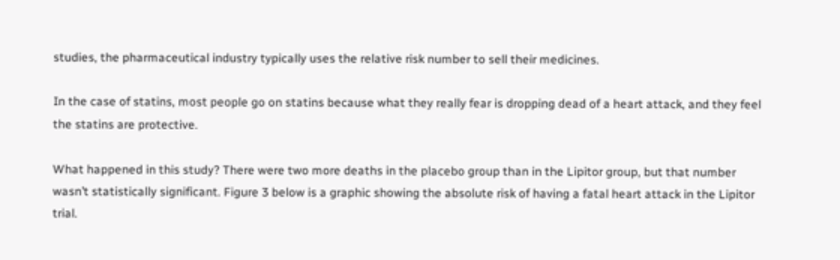studies, the pharmaceutical industry typically uses the relative risk number to sell their medicines.

In the case of statins, most people go on statins because what they really fear is dropping dead of a heart attack, and they feel the statins are protective.

What happened in this study? There were two more deaths in the placebo group than in the Lipitor group, but that number wasn’t statistically significant. Figure 3 below is a graphic showing the absolute risk of having a fatal heart attack in the Lipitor trial.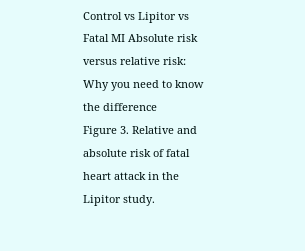Control vs Lipitor vs Fatal MI Absolute risk versus relative risk: Why you need to know the difference
Figure 3. Relative and absolute risk of fatal heart attack in the Lipitor study.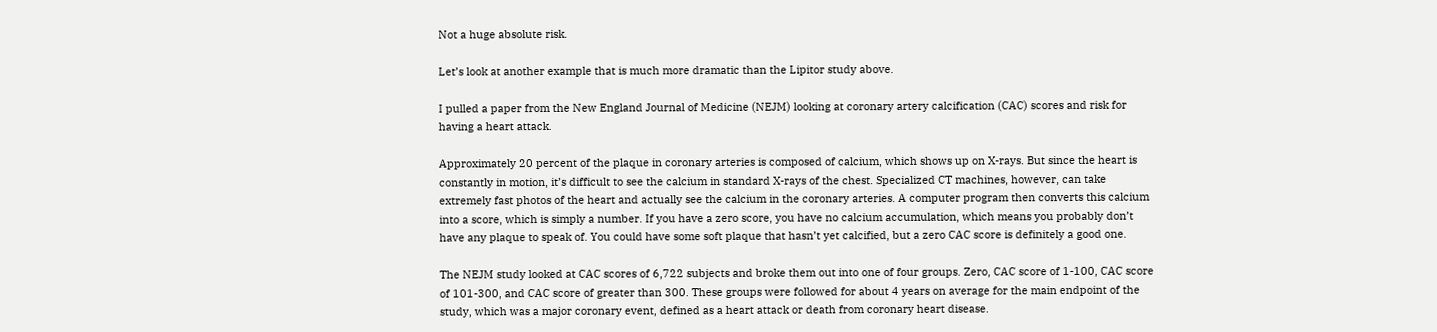Not a huge absolute risk.

Let’s look at another example that is much more dramatic than the Lipitor study above.

I pulled a paper from the New England Journal of Medicine (NEJM) looking at coronary artery calcification (CAC) scores and risk for having a heart attack.

Approximately 20 percent of the plaque in coronary arteries is composed of calcium, which shows up on X-rays. But since the heart is constantly in motion, it’s difficult to see the calcium in standard X-rays of the chest. Specialized CT machines, however, can take extremely fast photos of the heart and actually see the calcium in the coronary arteries. A computer program then converts this calcium into a score, which is simply a number. If you have a zero score, you have no calcium accumulation, which means you probably don’t have any plaque to speak of. You could have some soft plaque that hasn’t yet calcified, but a zero CAC score is definitely a good one.

The NEJM study looked at CAC scores of 6,722 subjects and broke them out into one of four groups. Zero, CAC score of 1-100, CAC score of 101-300, and CAC score of greater than 300. These groups were followed for about 4 years on average for the main endpoint of the study, which was a major coronary event, defined as a heart attack or death from coronary heart disease.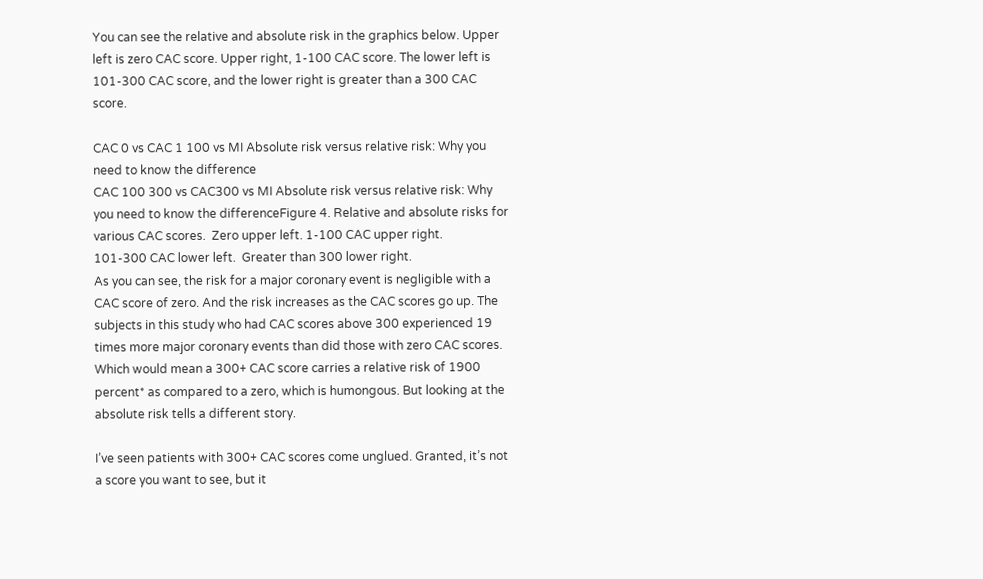You can see the relative and absolute risk in the graphics below. Upper left is zero CAC score. Upper right, 1-100 CAC score. The lower left is 101-300 CAC score, and the lower right is greater than a 300 CAC score.

CAC 0 vs CAC 1 100 vs MI Absolute risk versus relative risk: Why you need to know the difference
CAC 100 300 vs CAC300 vs MI Absolute risk versus relative risk: Why you need to know the differenceFigure 4. Relative and absolute risks for various CAC scores.  Zero upper left. 1-100 CAC upper right.
101-300 CAC lower left.  Greater than 300 lower right.
As you can see, the risk for a major coronary event is negligible with a CAC score of zero. And the risk increases as the CAC scores go up. The subjects in this study who had CAC scores above 300 experienced 19 times more major coronary events than did those with zero CAC scores. Which would mean a 300+ CAC score carries a relative risk of 1900 percent* as compared to a zero, which is humongous. But looking at the absolute risk tells a different story.

I’ve seen patients with 300+ CAC scores come unglued. Granted, it’s not a score you want to see, but it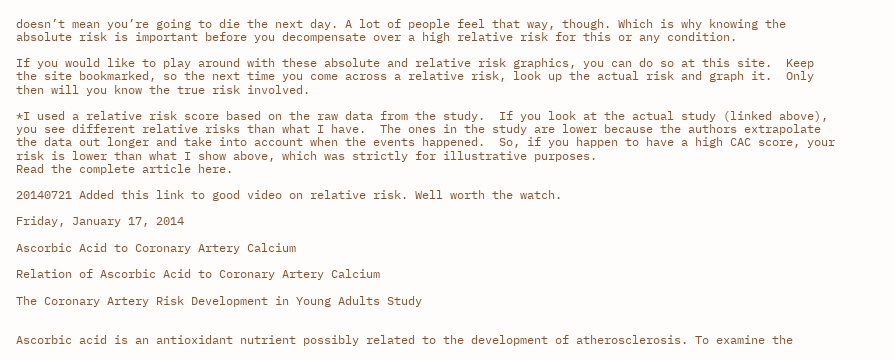doesn’t mean you’re going to die the next day. A lot of people feel that way, though. Which is why knowing the absolute risk is important before you decompensate over a high relative risk for this or any condition.

If you would like to play around with these absolute and relative risk graphics, you can do so at this site.  Keep the site bookmarked, so the next time you come across a relative risk, look up the actual risk and graph it.  Only then will you know the true risk involved.

*I used a relative risk score based on the raw data from the study.  If you look at the actual study (linked above), you see different relative risks than what I have.  The ones in the study are lower because the authors extrapolate the data out longer and take into account when the events happened.  So, if you happen to have a high CAC score, your risk is lower than what I show above, which was strictly for illustrative purposes.
Read the complete article here.

20140721 Added this link to good video on relative risk. Well worth the watch.

Friday, January 17, 2014

Ascorbic Acid to Coronary Artery Calcium

Relation of Ascorbic Acid to Coronary Artery Calcium

The Coronary Artery Risk Development in Young Adults Study


Ascorbic acid is an antioxidant nutrient possibly related to the development of atherosclerosis. To examine the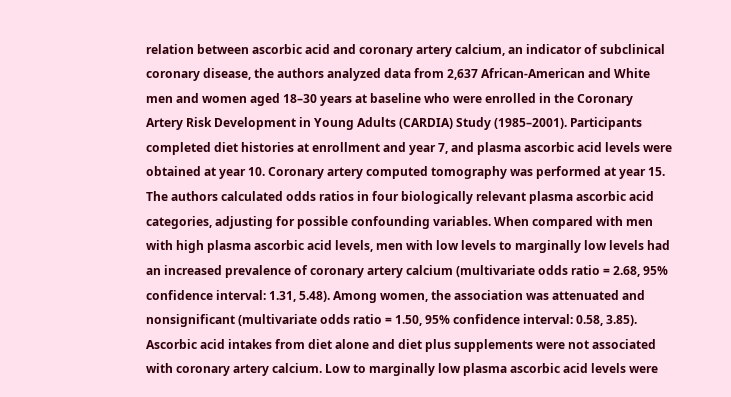relation between ascorbic acid and coronary artery calcium, an indicator of subclinical coronary disease, the authors analyzed data from 2,637 African-American and White men and women aged 18–30 years at baseline who were enrolled in the Coronary Artery Risk Development in Young Adults (CARDIA) Study (1985–2001). Participants completed diet histories at enrollment and year 7, and plasma ascorbic acid levels were obtained at year 10. Coronary artery computed tomography was performed at year 15. The authors calculated odds ratios in four biologically relevant plasma ascorbic acid categories, adjusting for possible confounding variables. When compared with men with high plasma ascorbic acid levels, men with low levels to marginally low levels had an increased prevalence of coronary artery calcium (multivariate odds ratio = 2.68, 95% confidence interval: 1.31, 5.48). Among women, the association was attenuated and nonsignificant (multivariate odds ratio = 1.50, 95% confidence interval: 0.58, 3.85). Ascorbic acid intakes from diet alone and diet plus supplements were not associated with coronary artery calcium. Low to marginally low plasma ascorbic acid levels were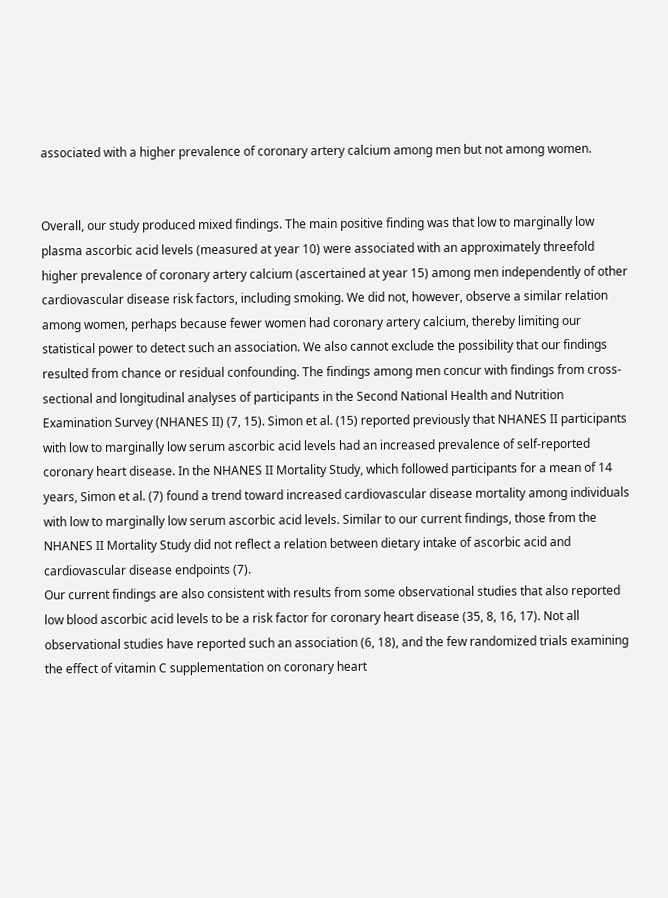associated with a higher prevalence of coronary artery calcium among men but not among women.


Overall, our study produced mixed findings. The main positive finding was that low to marginally low plasma ascorbic acid levels (measured at year 10) were associated with an approximately threefold higher prevalence of coronary artery calcium (ascertained at year 15) among men independently of other cardiovascular disease risk factors, including smoking. We did not, however, observe a similar relation among women, perhaps because fewer women had coronary artery calcium, thereby limiting our statistical power to detect such an association. We also cannot exclude the possibility that our findings resulted from chance or residual confounding. The findings among men concur with findings from cross-sectional and longitudinal analyses of participants in the Second National Health and Nutrition Examination Survey (NHANES II) (7, 15). Simon et al. (15) reported previously that NHANES II participants with low to marginally low serum ascorbic acid levels had an increased prevalence of self-reported coronary heart disease. In the NHANES II Mortality Study, which followed participants for a mean of 14 years, Simon et al. (7) found a trend toward increased cardiovascular disease mortality among individuals with low to marginally low serum ascorbic acid levels. Similar to our current findings, those from the NHANES II Mortality Study did not reflect a relation between dietary intake of ascorbic acid and cardiovascular disease endpoints (7).
Our current findings are also consistent with results from some observational studies that also reported low blood ascorbic acid levels to be a risk factor for coronary heart disease (35, 8, 16, 17). Not all observational studies have reported such an association (6, 18), and the few randomized trials examining the effect of vitamin C supplementation on coronary heart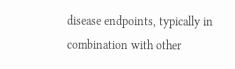disease endpoints, typically in combination with other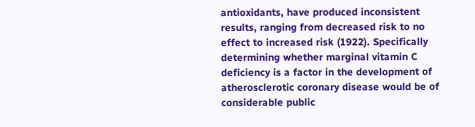antioxidants, have produced inconsistent results, ranging from decreased risk to no effect to increased risk (1922). Specifically determining whether marginal vitamin C deficiency is a factor in the development of atherosclerotic coronary disease would be of considerable public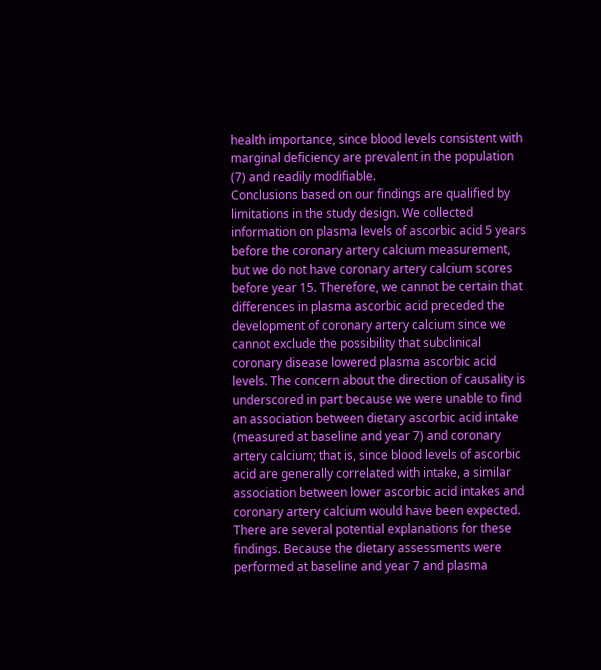health importance, since blood levels consistent with marginal deficiency are prevalent in the population (7) and readily modifiable.
Conclusions based on our findings are qualified by limitations in the study design. We collected information on plasma levels of ascorbic acid 5 years before the coronary artery calcium measurement, but we do not have coronary artery calcium scores before year 15. Therefore, we cannot be certain that differences in plasma ascorbic acid preceded the development of coronary artery calcium since we cannot exclude the possibility that subclinical coronary disease lowered plasma ascorbic acid levels. The concern about the direction of causality is underscored in part because we were unable to find an association between dietary ascorbic acid intake (measured at baseline and year 7) and coronary artery calcium; that is, since blood levels of ascorbic acid are generally correlated with intake, a similar association between lower ascorbic acid intakes and coronary artery calcium would have been expected.
There are several potential explanations for these findings. Because the dietary assessments were performed at baseline and year 7 and plasma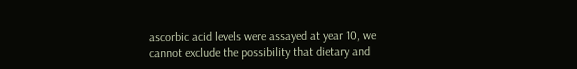ascorbic acid levels were assayed at year 10, we cannot exclude the possibility that dietary and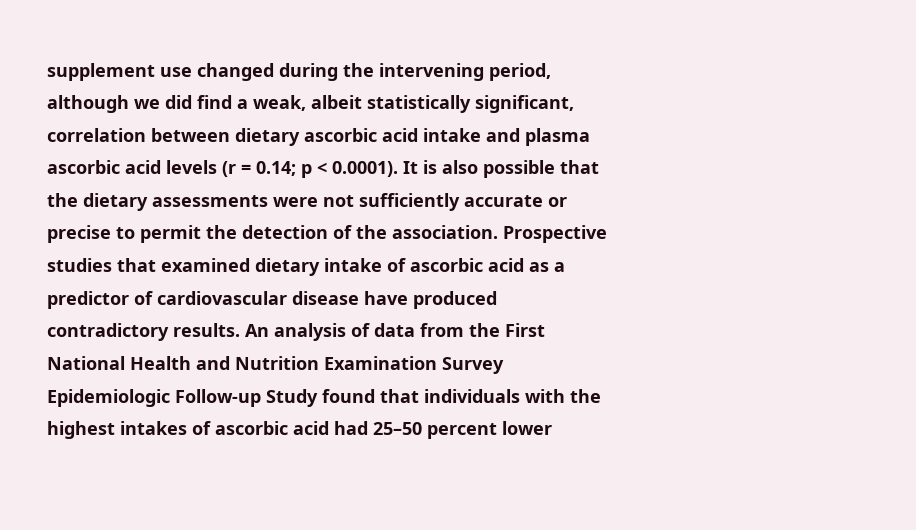supplement use changed during the intervening period, although we did find a weak, albeit statistically significant, correlation between dietary ascorbic acid intake and plasma ascorbic acid levels (r = 0.14; p < 0.0001). It is also possible that the dietary assessments were not sufficiently accurate or precise to permit the detection of the association. Prospective studies that examined dietary intake of ascorbic acid as a predictor of cardiovascular disease have produced contradictory results. An analysis of data from the First National Health and Nutrition Examination Survey Epidemiologic Follow-up Study found that individuals with the highest intakes of ascorbic acid had 25–50 percent lower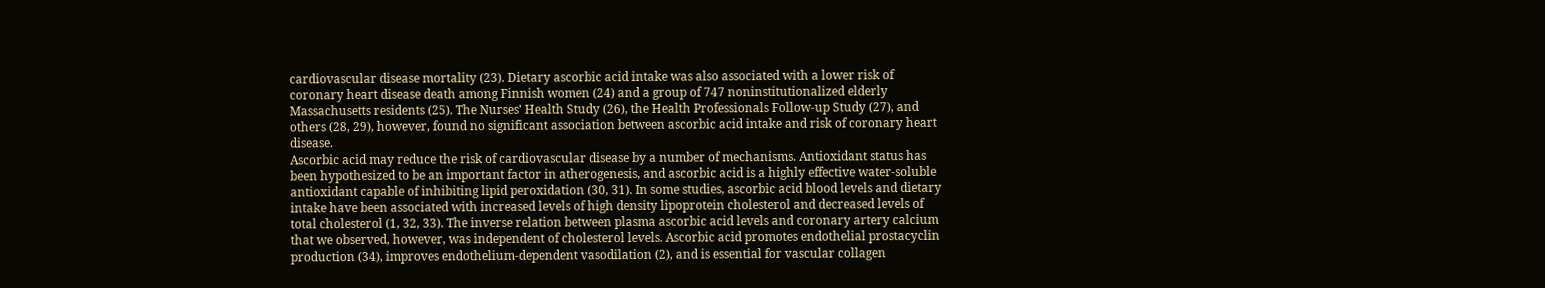cardiovascular disease mortality (23). Dietary ascorbic acid intake was also associated with a lower risk of coronary heart disease death among Finnish women (24) and a group of 747 noninstitutionalized elderly Massachusetts residents (25). The Nurses’ Health Study (26), the Health Professionals Follow-up Study (27), and others (28, 29), however, found no significant association between ascorbic acid intake and risk of coronary heart disease.
Ascorbic acid may reduce the risk of cardiovascular disease by a number of mechanisms. Antioxidant status has been hypothesized to be an important factor in atherogenesis, and ascorbic acid is a highly effective water-soluble antioxidant capable of inhibiting lipid peroxidation (30, 31). In some studies, ascorbic acid blood levels and dietary intake have been associated with increased levels of high density lipoprotein cholesterol and decreased levels of total cholesterol (1, 32, 33). The inverse relation between plasma ascorbic acid levels and coronary artery calcium that we observed, however, was independent of cholesterol levels. Ascorbic acid promotes endothelial prostacyclin production (34), improves endothelium-dependent vasodilation (2), and is essential for vascular collagen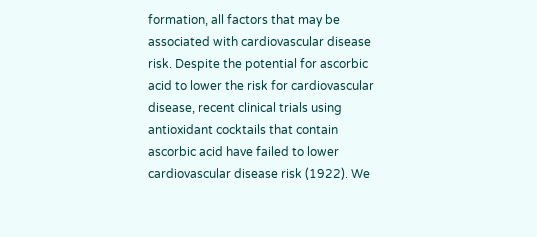formation, all factors that may be associated with cardiovascular disease risk. Despite the potential for ascorbic acid to lower the risk for cardiovascular disease, recent clinical trials using antioxidant cocktails that contain ascorbic acid have failed to lower cardiovascular disease risk (1922). We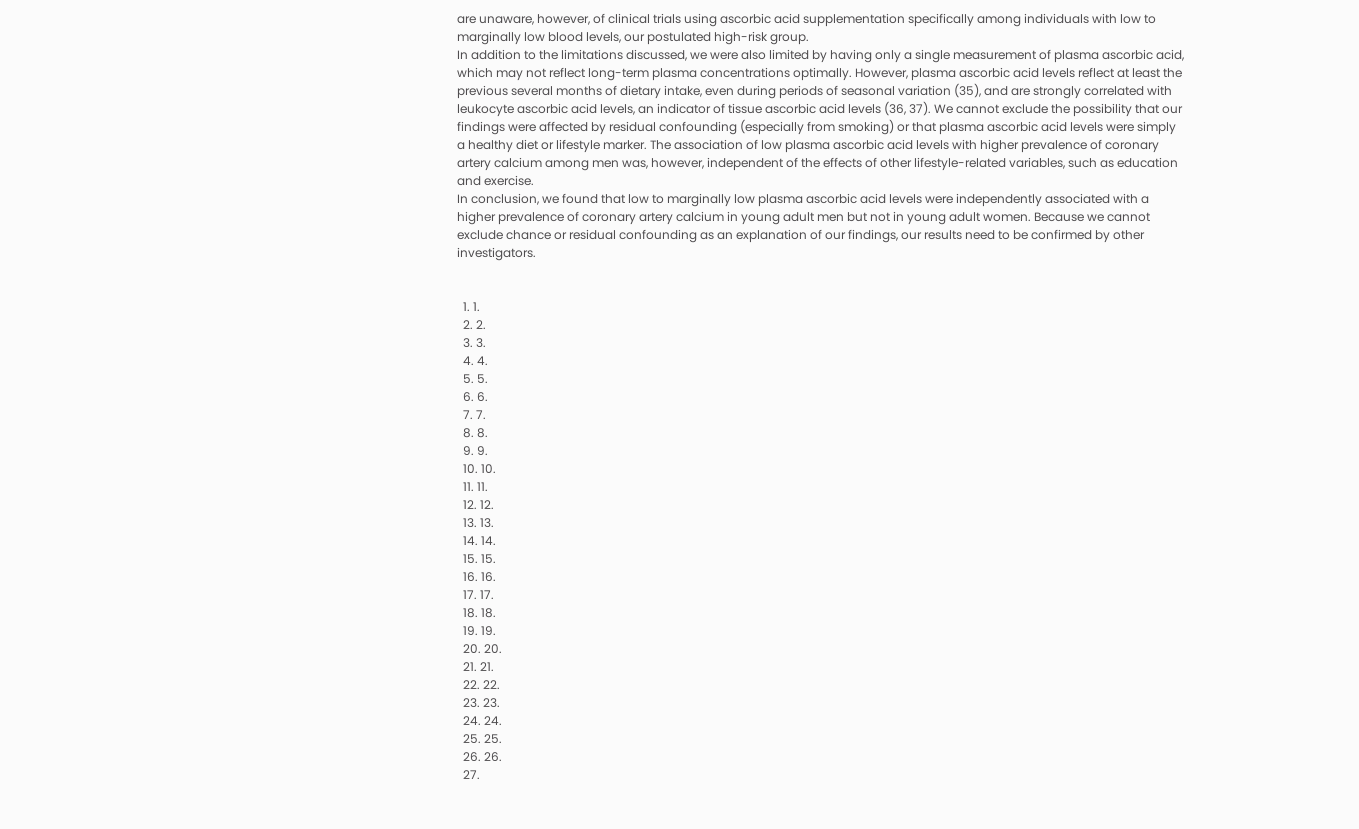are unaware, however, of clinical trials using ascorbic acid supplementation specifically among individuals with low to marginally low blood levels, our postulated high-risk group.
In addition to the limitations discussed, we were also limited by having only a single measurement of plasma ascorbic acid, which may not reflect long-term plasma concentrations optimally. However, plasma ascorbic acid levels reflect at least the previous several months of dietary intake, even during periods of seasonal variation (35), and are strongly correlated with leukocyte ascorbic acid levels, an indicator of tissue ascorbic acid levels (36, 37). We cannot exclude the possibility that our findings were affected by residual confounding (especially from smoking) or that plasma ascorbic acid levels were simply a healthy diet or lifestyle marker. The association of low plasma ascorbic acid levels with higher prevalence of coronary artery calcium among men was, however, independent of the effects of other lifestyle-related variables, such as education and exercise.
In conclusion, we found that low to marginally low plasma ascorbic acid levels were independently associated with a higher prevalence of coronary artery calcium in young adult men but not in young adult women. Because we cannot exclude chance or residual confounding as an explanation of our findings, our results need to be confirmed by other investigators.


  1. 1.
  2. 2.
  3. 3.
  4. 4.
  5. 5.
  6. 6.
  7. 7.
  8. 8.
  9. 9.
  10. 10.
  11. 11.
  12. 12.
  13. 13.
  14. 14.
  15. 15.
  16. 16.
  17. 17.
  18. 18.
  19. 19.
  20. 20.
  21. 21.
  22. 22.
  23. 23.
  24. 24.
  25. 25.
  26. 26.
  27.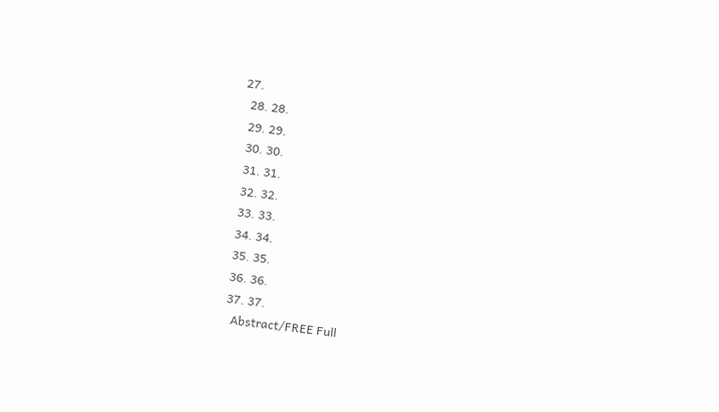27.
  28. 28.
  29. 29.
  30. 30.
  31. 31.
  32. 32.
  33. 33.
  34. 34.
  35. 35.
  36. 36.
  37. 37.
    Abstract/FREE Full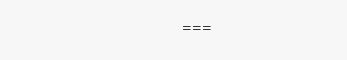===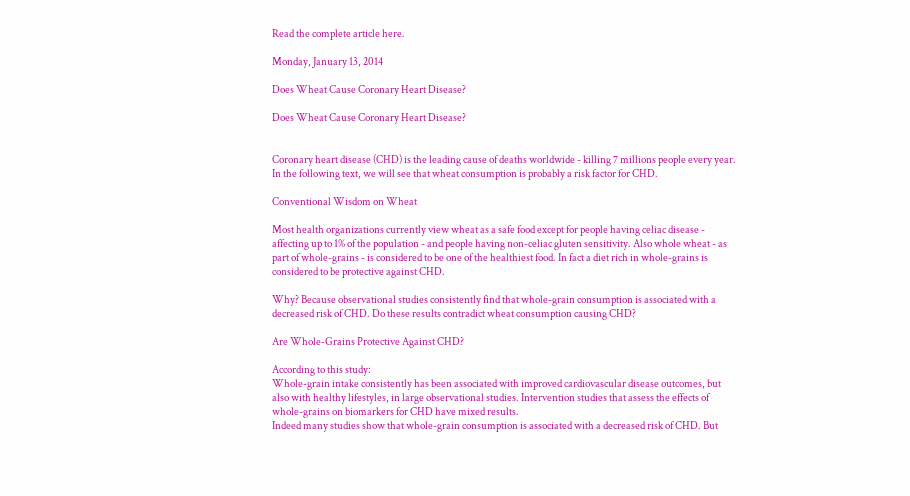Read the complete article here.

Monday, January 13, 2014

Does Wheat Cause Coronary Heart Disease?

Does Wheat Cause Coronary Heart Disease?


Coronary heart disease (CHD) is the leading cause of deaths worldwide - killing 7 millions people every year. In the following text, we will see that wheat consumption is probably a risk factor for CHD.

Conventional Wisdom on Wheat

Most health organizations currently view wheat as a safe food except for people having celiac disease - affecting up to 1% of the population - and people having non-celiac gluten sensitivity. Also whole wheat - as part of whole-grains - is considered to be one of the healthiest food. In fact a diet rich in whole-grains is considered to be protective against CHD.

Why? Because observational studies consistently find that whole-grain consumption is associated with a decreased risk of CHD. Do these results contradict wheat consumption causing CHD?

Are Whole-Grains Protective Against CHD?

According to this study:
Whole-grain intake consistently has been associated with improved cardiovascular disease outcomes, but also with healthy lifestyles, in large observational studies. Intervention studies that assess the effects of whole-grains on biomarkers for CHD have mixed results.
Indeed many studies show that whole-grain consumption is associated with a decreased risk of CHD. But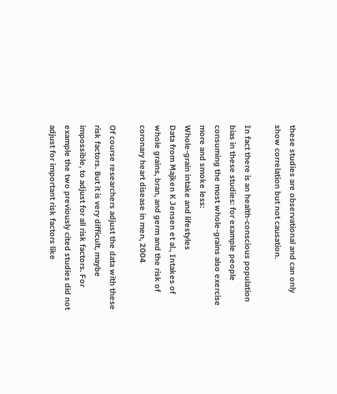these studies are observational and can only show correlation but not causation.

In fact there is an health-conscious population bias in these studies: for example people consuming the most whole-grains also exercise more and smoke less:
Whole-grain intake and lifestyles
Data from Majken K Jensen et al., Intakes of whole grains, bran, and germ and the risk of coronary heart disease in men, 2004

Of course researchers adjust the data with these risk factors. But it is very difficult, maybe impossible, to adjust for all risk factors. For example the two previously cited studies did not adjust for important risk factors like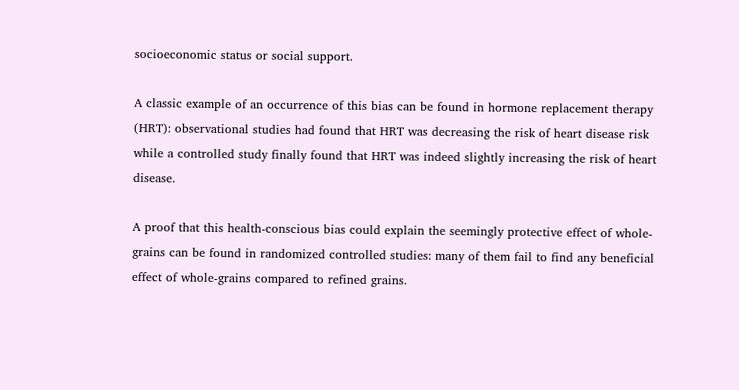socioeconomic status or social support.

A classic example of an occurrence of this bias can be found in hormone replacement therapy (HRT): observational studies had found that HRT was decreasing the risk of heart disease risk while a controlled study finally found that HRT was indeed slightly increasing the risk of heart disease.

A proof that this health-conscious bias could explain the seemingly protective effect of whole-grains can be found in randomized controlled studies: many of them fail to find any beneficial effect of whole-grains compared to refined grains.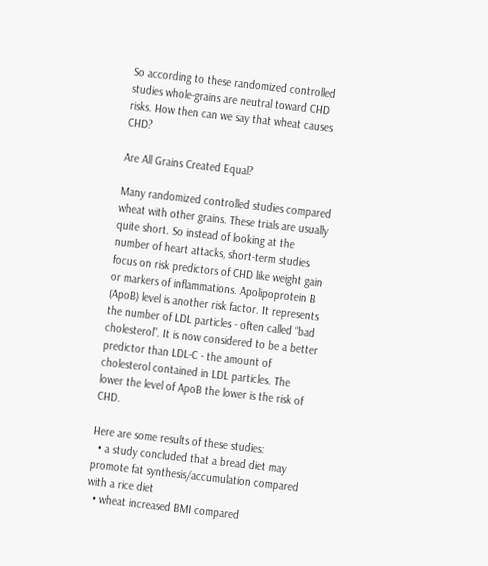So according to these randomized controlled studies whole-grains are neutral toward CHD risks. How then can we say that wheat causes CHD?

Are All Grains Created Equal?

Many randomized controlled studies compared wheat with other grains. These trials are usually quite short. So instead of looking at the number of heart attacks, short-term studies focus on risk predictors of CHD like weight gain or markers of inflammations. Apolipoprotein B (ApoB) level is another risk factor. It represents the number of LDL particles - often called “bad cholesterol”. It is now considered to be a better predictor than LDL-C - the amount of cholesterol contained in LDL particles. The lower the level of ApoB the lower is the risk of CHD.

Here are some results of these studies:
  • a study concluded that a bread diet may promote fat synthesis/accumulation compared with a rice diet
  • wheat increased BMI compared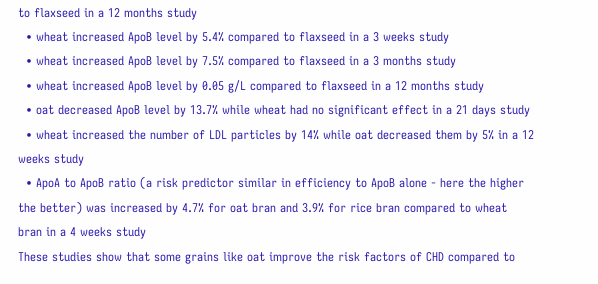to flaxseed in a 12 months study
  • wheat increased ApoB level by 5.4% compared to flaxseed in a 3 weeks study
  • wheat increased ApoB level by 7.5% compared to flaxseed in a 3 months study
  • wheat increased ApoB level by 0.05 g/L compared to flaxseed in a 12 months study
  • oat decreased ApoB level by 13.7% while wheat had no significant effect in a 21 days study
  • wheat increased the number of LDL particles by 14% while oat decreased them by 5% in a 12 weeks study
  • ApoA to ApoB ratio (a risk predictor similar in efficiency to ApoB alone - here the higher the better) was increased by 4.7% for oat bran and 3.9% for rice bran compared to wheat bran in a 4 weeks study
These studies show that some grains like oat improve the risk factors of CHD compared to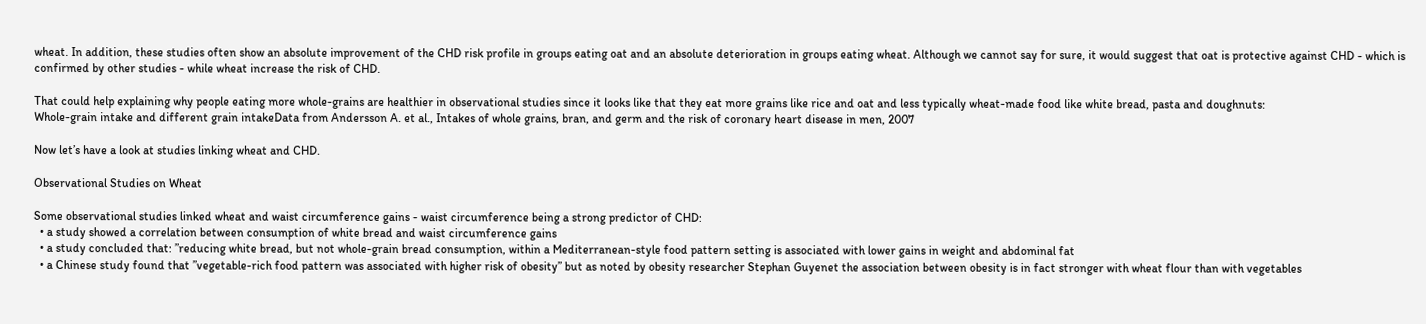wheat. In addition, these studies often show an absolute improvement of the CHD risk profile in groups eating oat and an absolute deterioration in groups eating wheat. Although we cannot say for sure, it would suggest that oat is protective against CHD - which is confirmed by other studies - while wheat increase the risk of CHD.

That could help explaining why people eating more whole-grains are healthier in observational studies since it looks like that they eat more grains like rice and oat and less typically wheat-made food like white bread, pasta and doughnuts:
Whole-grain intake and different grain intakeData from Andersson A. et al., Intakes of whole grains, bran, and germ and the risk of coronary heart disease in men, 2007

Now let’s have a look at studies linking wheat and CHD.

Observational Studies on Wheat

Some observational studies linked wheat and waist circumference gains - waist circumference being a strong predictor of CHD:
  • a study showed a correlation between consumption of white bread and waist circumference gains
  • a study concluded that: ”reducing white bread, but not whole-grain bread consumption, within a Mediterranean-style food pattern setting is associated with lower gains in weight and abdominal fat
  • a Chinese study found that ”vegetable-rich food pattern was associated with higher risk of obesity” but as noted by obesity researcher Stephan Guyenet the association between obesity is in fact stronger with wheat flour than with vegetables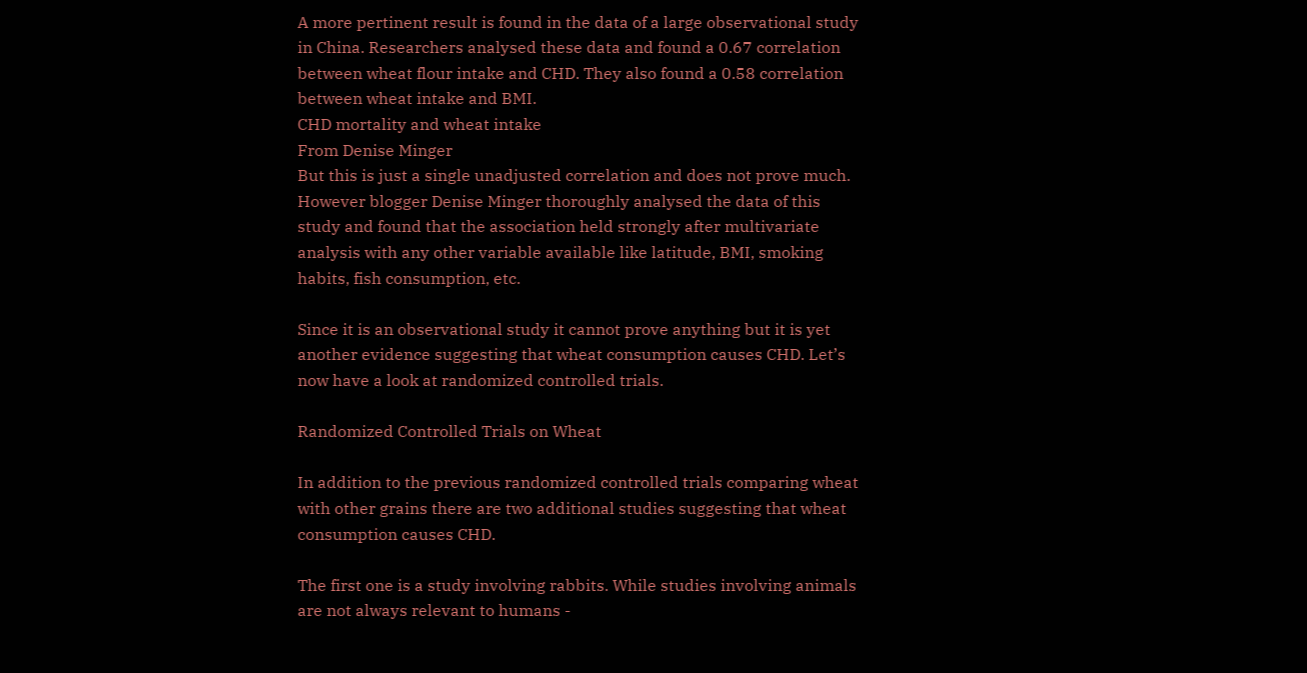A more pertinent result is found in the data of a large observational study in China. Researchers analysed these data and found a 0.67 correlation between wheat flour intake and CHD. They also found a 0.58 correlation between wheat intake and BMI.
CHD mortality and wheat intake
From Denise Minger
But this is just a single unadjusted correlation and does not prove much. However blogger Denise Minger thoroughly analysed the data of this study and found that the association held strongly after multivariate analysis with any other variable available like latitude, BMI, smoking habits, fish consumption, etc.

Since it is an observational study it cannot prove anything but it is yet another evidence suggesting that wheat consumption causes CHD. Let’s now have a look at randomized controlled trials.

Randomized Controlled Trials on Wheat

In addition to the previous randomized controlled trials comparing wheat with other grains there are two additional studies suggesting that wheat consumption causes CHD.

The first one is a study involving rabbits. While studies involving animals are not always relevant to humans -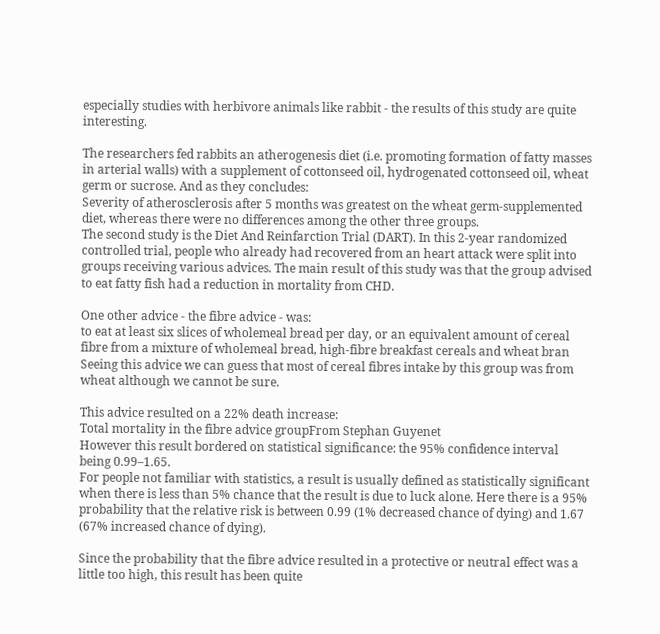especially studies with herbivore animals like rabbit - the results of this study are quite interesting.

The researchers fed rabbits an atherogenesis diet (i.e. promoting formation of fatty masses in arterial walls) with a supplement of cottonseed oil, hydrogenated cottonseed oil, wheat germ or sucrose. And as they concludes:
Severity of atherosclerosis after 5 months was greatest on the wheat germ-supplemented diet, whereas there were no differences among the other three groups.
The second study is the Diet And Reinfarction Trial (DART). In this 2-year randomized controlled trial, people who already had recovered from an heart attack were split into groups receiving various advices. The main result of this study was that the group advised to eat fatty fish had a reduction in mortality from CHD.

One other advice - the fibre advice - was:
to eat at least six slices of wholemeal bread per day, or an equivalent amount of cereal fibre from a mixture of wholemeal bread, high-fibre breakfast cereals and wheat bran
Seeing this advice we can guess that most of cereal fibres intake by this group was from wheat although we cannot be sure.

This advice resulted on a 22% death increase:
Total mortality in the fibre advice groupFrom Stephan Guyenet
However this result bordered on statistical significance: the 95% confidence interval being 0.99–1.65.
For people not familiar with statistics, a result is usually defined as statistically significant when there is less than 5% chance that the result is due to luck alone. Here there is a 95% probability that the relative risk is between 0.99 (1% decreased chance of dying) and 1.67 (67% increased chance of dying).

Since the probability that the fibre advice resulted in a protective or neutral effect was a little too high, this result has been quite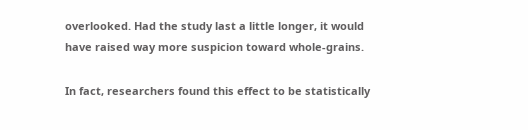overlooked. Had the study last a little longer, it would have raised way more suspicion toward whole-grains.

In fact, researchers found this effect to be statistically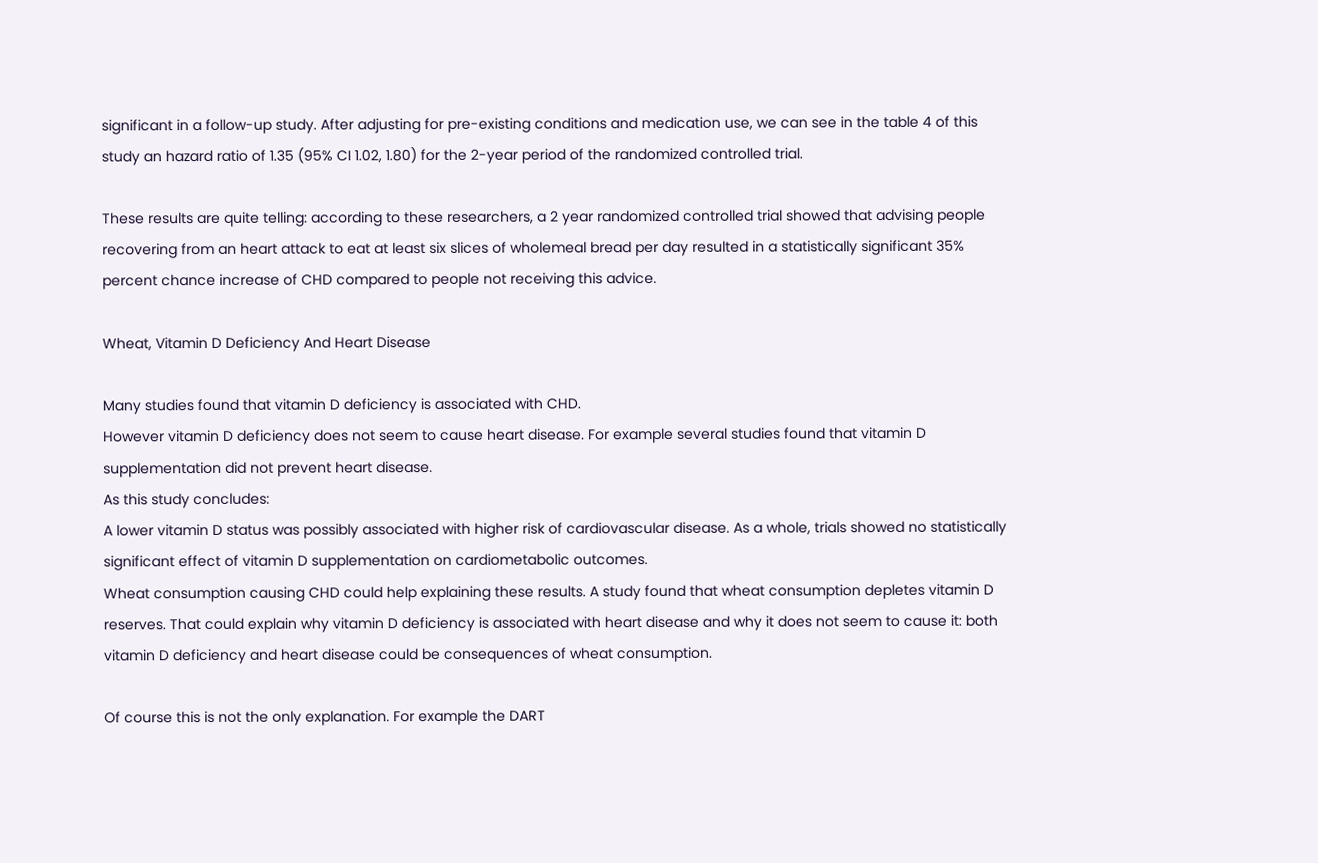significant in a follow-up study. After adjusting for pre-existing conditions and medication use, we can see in the table 4 of this study an hazard ratio of 1.35 (95% CI 1.02, 1.80) for the 2-year period of the randomized controlled trial.

These results are quite telling: according to these researchers, a 2 year randomized controlled trial showed that advising people recovering from an heart attack to eat at least six slices of wholemeal bread per day resulted in a statistically significant 35% percent chance increase of CHD compared to people not receiving this advice.

Wheat, Vitamin D Deficiency And Heart Disease

Many studies found that vitamin D deficiency is associated with CHD.
However vitamin D deficiency does not seem to cause heart disease. For example several studies found that vitamin D supplementation did not prevent heart disease.
As this study concludes:
A lower vitamin D status was possibly associated with higher risk of cardiovascular disease. As a whole, trials showed no statistically significant effect of vitamin D supplementation on cardiometabolic outcomes.
Wheat consumption causing CHD could help explaining these results. A study found that wheat consumption depletes vitamin D reserves. That could explain why vitamin D deficiency is associated with heart disease and why it does not seem to cause it: both vitamin D deficiency and heart disease could be consequences of wheat consumption.

Of course this is not the only explanation. For example the DART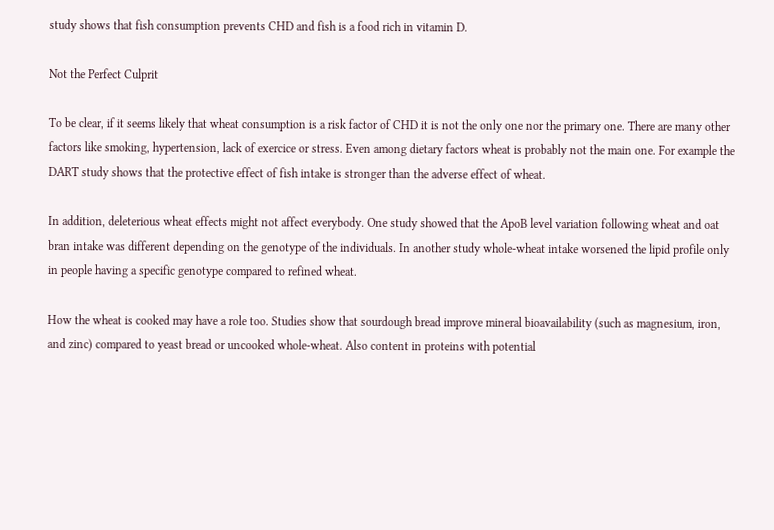study shows that fish consumption prevents CHD and fish is a food rich in vitamin D.

Not the Perfect Culprit

To be clear, if it seems likely that wheat consumption is a risk factor of CHD it is not the only one nor the primary one. There are many other factors like smoking, hypertension, lack of exercice or stress. Even among dietary factors wheat is probably not the main one. For example the DART study shows that the protective effect of fish intake is stronger than the adverse effect of wheat.

In addition, deleterious wheat effects might not affect everybody. One study showed that the ApoB level variation following wheat and oat bran intake was different depending on the genotype of the individuals. In another study whole-wheat intake worsened the lipid profile only in people having a specific genotype compared to refined wheat.

How the wheat is cooked may have a role too. Studies show that sourdough bread improve mineral bioavailability (such as magnesium, iron, and zinc) compared to yeast bread or uncooked whole-wheat. Also content in proteins with potential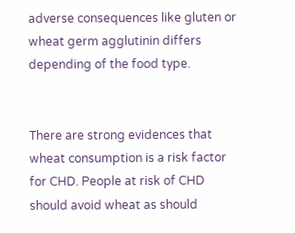adverse consequences like gluten or wheat germ agglutinin differs depending of the food type.


There are strong evidences that wheat consumption is a risk factor for CHD. People at risk of CHD should avoid wheat as should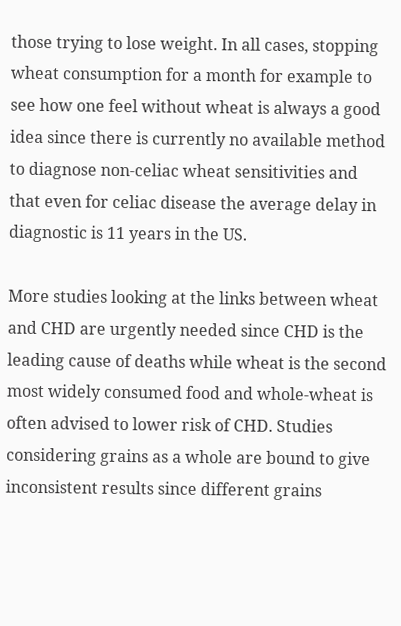those trying to lose weight. In all cases, stopping wheat consumption for a month for example to see how one feel without wheat is always a good idea since there is currently no available method to diagnose non-celiac wheat sensitivities and that even for celiac disease the average delay in diagnostic is 11 years in the US.

More studies looking at the links between wheat and CHD are urgently needed since CHD is the leading cause of deaths while wheat is the second most widely consumed food and whole-wheat is often advised to lower risk of CHD. Studies considering grains as a whole are bound to give inconsistent results since different grains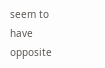seem to have opposite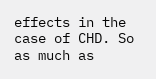effects in the case of CHD. So as much as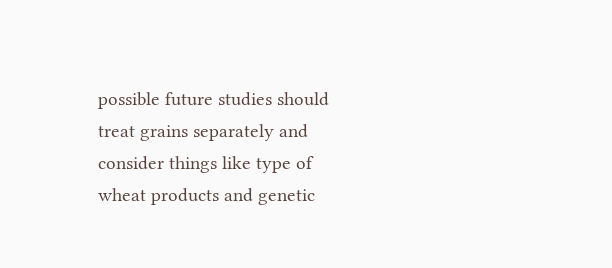possible future studies should treat grains separately and consider things like type of wheat products and genetic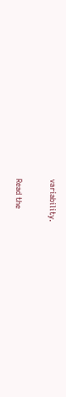variability.

Read the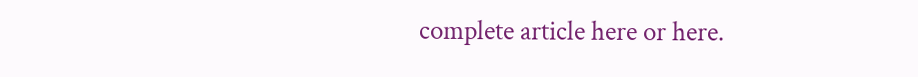complete article here or here.